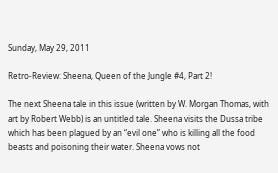Sunday, May 29, 2011

Retro-Review: Sheena, Queen of the Jungle #4, Part 2!

The next Sheena tale in this issue (written by W. Morgan Thomas, with art by Robert Webb) is an untitled tale. Sheena visits the Dussa tribe which has been plagued by an “evil one” who is killing all the food beasts and poisoning their water. Sheena vows not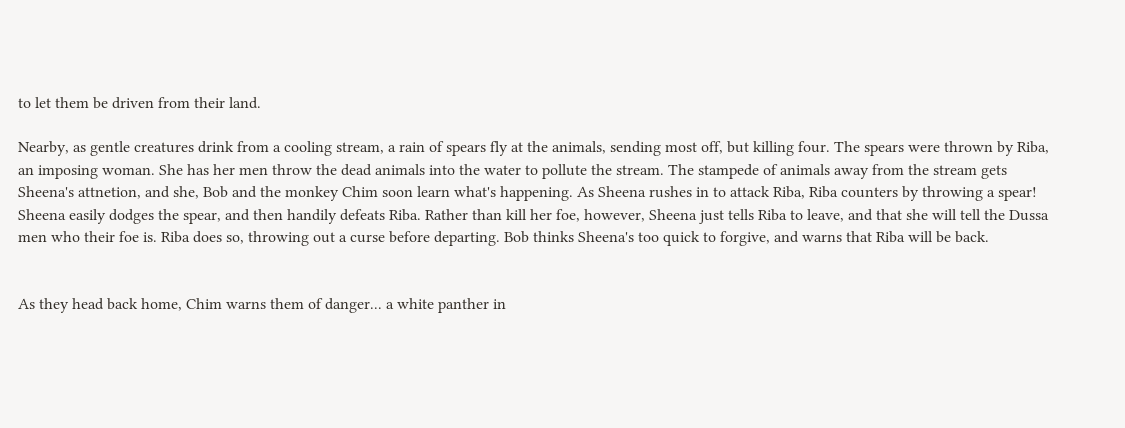to let them be driven from their land.

Nearby, as gentle creatures drink from a cooling stream, a rain of spears fly at the animals, sending most off, but killing four. The spears were thrown by Riba, an imposing woman. She has her men throw the dead animals into the water to pollute the stream. The stampede of animals away from the stream gets Sheena's attnetion, and she, Bob and the monkey Chim soon learn what's happening. As Sheena rushes in to attack Riba, Riba counters by throwing a spear! Sheena easily dodges the spear, and then handily defeats Riba. Rather than kill her foe, however, Sheena just tells Riba to leave, and that she will tell the Dussa men who their foe is. Riba does so, throwing out a curse before departing. Bob thinks Sheena's too quick to forgive, and warns that Riba will be back.


As they head back home, Chim warns them of danger... a white panther in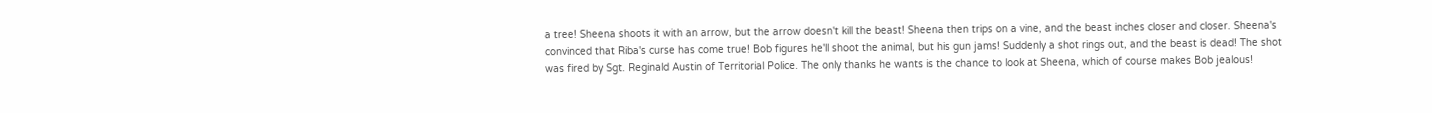a tree! Sheena shoots it with an arrow, but the arrow doesn't kill the beast! Sheena then trips on a vine, and the beast inches closer and closer. Sheena's convinced that Riba's curse has come true! Bob figures he'll shoot the animal, but his gun jams! Suddenly a shot rings out, and the beast is dead! The shot was fired by Sgt. Reginald Austin of Territorial Police. The only thanks he wants is the chance to look at Sheena, which of course makes Bob jealous!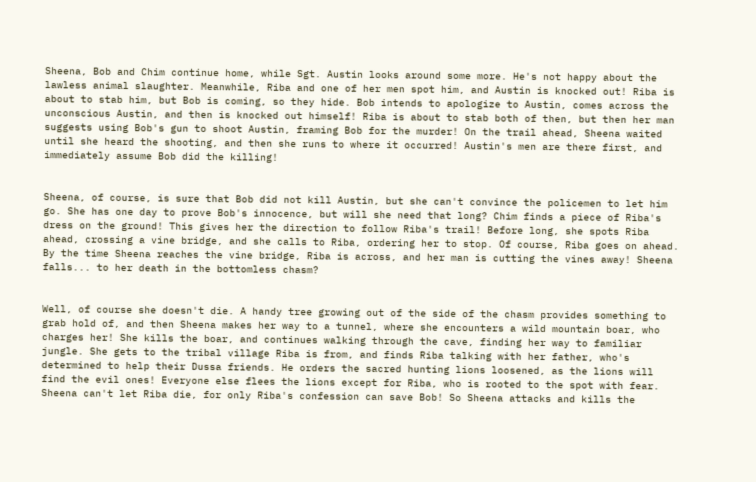Sheena, Bob and Chim continue home, while Sgt. Austin looks around some more. He's not happy about the lawless animal slaughter. Meanwhile, Riba and one of her men spot him, and Austin is knocked out! Riba is about to stab him, but Bob is coming, so they hide. Bob intends to apologize to Austin, comes across the unconscious Austin, and then is knocked out himself! Riba is about to stab both of then, but then her man suggests using Bob's gun to shoot Austin, framing Bob for the murder! On the trail ahead, Sheena waited until she heard the shooting, and then she runs to where it occurred! Austin's men are there first, and immediately assume Bob did the killing!


Sheena, of course, is sure that Bob did not kill Austin, but she can't convince the policemen to let him go. She has one day to prove Bob's innocence, but will she need that long? Chim finds a piece of Riba's dress on the ground! This gives her the direction to follow Riba's trail! Before long, she spots Riba ahead, crossing a vine bridge, and she calls to Riba, ordering her to stop. Of course, Riba goes on ahead. By the time Sheena reaches the vine bridge, Riba is across, and her man is cutting the vines away! Sheena falls... to her death in the bottomless chasm?


Well, of course she doesn't die. A handy tree growing out of the side of the chasm provides something to grab hold of, and then Sheena makes her way to a tunnel, where she encounters a wild mountain boar, who charges her! She kills the boar, and continues walking through the cave, finding her way to familiar jungle. She gets to the tribal village Riba is from, and finds Riba talking with her father, who's determined to help their Dussa friends. He orders the sacred hunting lions loosened, as the lions will find the evil ones! Everyone else flees the lions except for Riba, who is rooted to the spot with fear. Sheena can't let Riba die, for only Riba's confession can save Bob! So Sheena attacks and kills the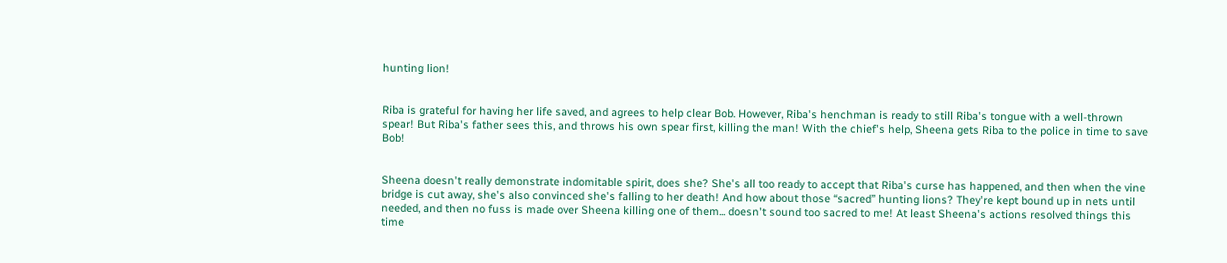hunting lion!


Riba is grateful for having her life saved, and agrees to help clear Bob. However, Riba's henchman is ready to still Riba's tongue with a well-thrown spear! But Riba's father sees this, and throws his own spear first, killing the man! With the chief's help, Sheena gets Riba to the police in time to save Bob!


Sheena doesn't really demonstrate indomitable spirit, does she? She's all too ready to accept that Riba's curse has happened, and then when the vine bridge is cut away, she's also convinced she's falling to her death! And how about those “sacred” hunting lions? They're kept bound up in nets until needed, and then no fuss is made over Sheena killing one of them... doesn't sound too sacred to me! At least Sheena's actions resolved things this time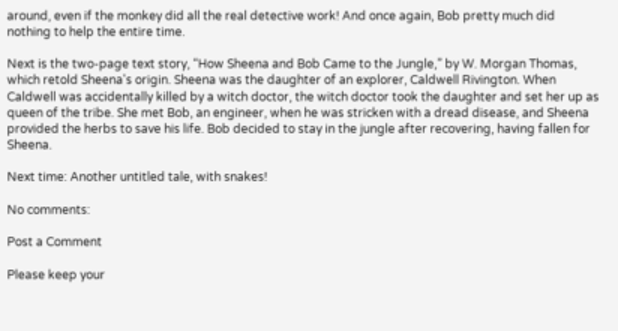around, even if the monkey did all the real detective work! And once again, Bob pretty much did nothing to help the entire time.

Next is the two-page text story, “How Sheena and Bob Came to the Jungle,” by W. Morgan Thomas, which retold Sheena's origin. Sheena was the daughter of an explorer, Caldwell Rivington. When Caldwell was accidentally killed by a witch doctor, the witch doctor took the daughter and set her up as queen of the tribe. She met Bob, an engineer, when he was stricken with a dread disease, and Sheena provided the herbs to save his life. Bob decided to stay in the jungle after recovering, having fallen for Sheena.

Next time: Another untitled tale, with snakes!

No comments:

Post a Comment

Please keep your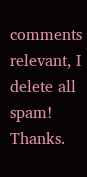comments relevant, I delete all spam! Thanks.